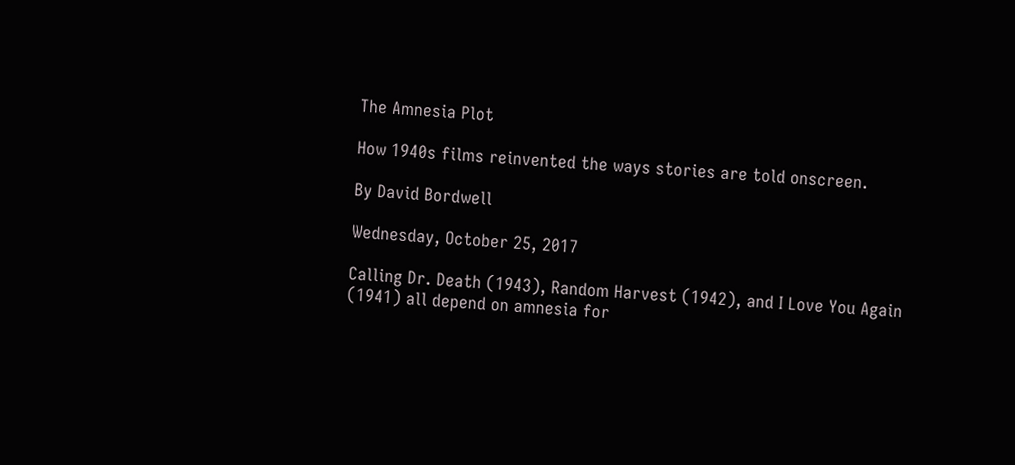The Amnesia Plot

How 1940s films reinvented the ways stories are told onscreen.

By David Bordwell

Wednesday, October 25, 2017

Calling Dr. Death (1943), Random Harvest (1942), and I Love You Again (1941) all depend on amnesia for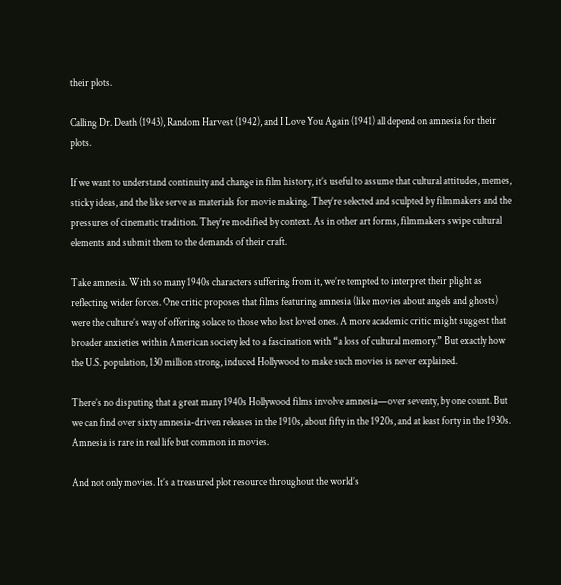their plots.

Calling Dr. Death (1943), Random Harvest (1942), and I Love You Again (1941) all depend on amnesia for their plots.

If we want to understand continuity and change in film history, it’s useful to assume that cultural attitudes, memes, sticky ideas, and the like serve as materials for movie making. They’re selected and sculpted by filmmakers and the pressures of cinematic tradition. They’re modified by context. As in other art forms, filmmakers swipe cultural elements and submit them to the demands of their craft.

Take amnesia. With so many 1940s characters suffering from it, we’re tempted to interpret their plight as reflecting wider forces. One critic proposes that films featuring amnesia (like movies about angels and ghosts) were the culture’s way of offering solace to those who lost loved ones. A more academic critic might suggest that broader anxieties within American society led to a fascination with “a loss of cultural memory.” But exactly how the U.S. population, 130 million strong, induced Hollywood to make such movies is never explained.

There’s no disputing that a great many 1940s Hollywood films involve amnesia—over seventy, by one count. But we can find over sixty amnesia-driven releases in the 1910s, about fifty in the 1920s, and at least forty in the 1930s. Amnesia is rare in real life but common in movies.

And not only movies. It’s a treasured plot resource throughout the world’s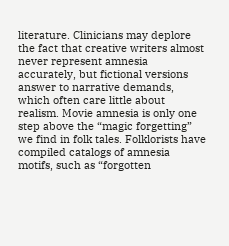literature. Clinicians may deplore the fact that creative writers almost never represent amnesia accurately, but fictional versions answer to narrative demands, which often care little about realism. Movie amnesia is only one step above the “magic forgetting” we find in folk tales. Folklorists have compiled catalogs of amnesia motifs, such as “forgotten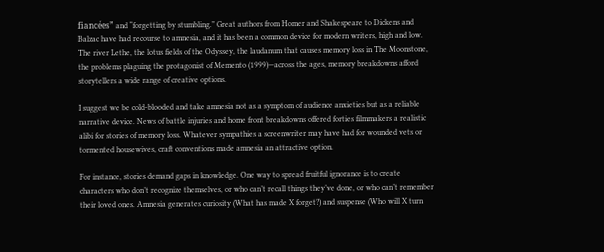fiancées” and “forgetting by stumbling.” Great authors from Homer and Shakespeare to Dickens and Balzac have had recourse to amnesia, and it has been a common device for modern writers, high and low. The river Lethe, the lotus fields of the Odyssey, the laudanum that causes memory loss in The Moonstone, the problems plaguing the protagonist of Memento (1999)—across the ages, memory breakdowns afford storytellers a wide range of creative options.

I suggest we be cold-blooded and take amnesia not as a symptom of audience anxieties but as a reliable narrative device. News of battle injuries and home front breakdowns offered forties filmmakers a realistic alibi for stories of memory loss. Whatever sympathies a screenwriter may have had for wounded vets or tormented housewives, craft conventions made amnesia an attractive option.

For instance, stories demand gaps in knowledge. One way to spread fruitful ignorance is to create characters who don’t recognize themselves, or who can’t recall things they’ve done, or who can’t remember their loved ones. Amnesia generates curiosity (What has made X forget?) and suspense (Who will X turn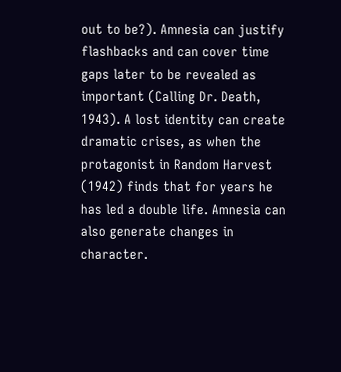out to be?). Amnesia can justify flashbacks and can cover time gaps later to be revealed as important (Calling Dr. Death, 1943). A lost identity can create dramatic crises, as when the protagonist in Random Harvest (1942) finds that for years he has led a double life. Amnesia can also generate changes in character.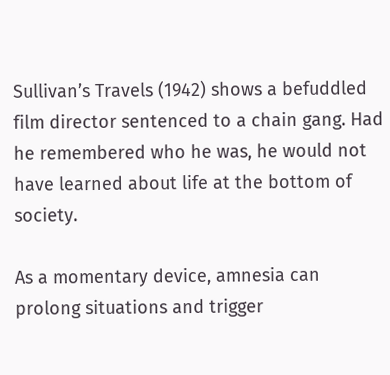Sullivan’s Travels (1942) shows a befuddled film director sentenced to a chain gang. Had he remembered who he was, he would not have learned about life at the bottom of society.

As a momentary device, amnesia can prolong situations and trigger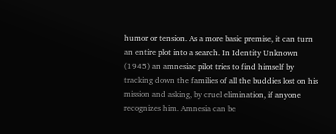humor or tension. As a more basic premise, it can turn an entire plot into a search. In Identity Unknown (1945) an amnesiac pilot tries to find himself by tracking down the families of all the buddies lost on his mission and asking, by cruel elimination, if anyone recognizes him. Amnesia can be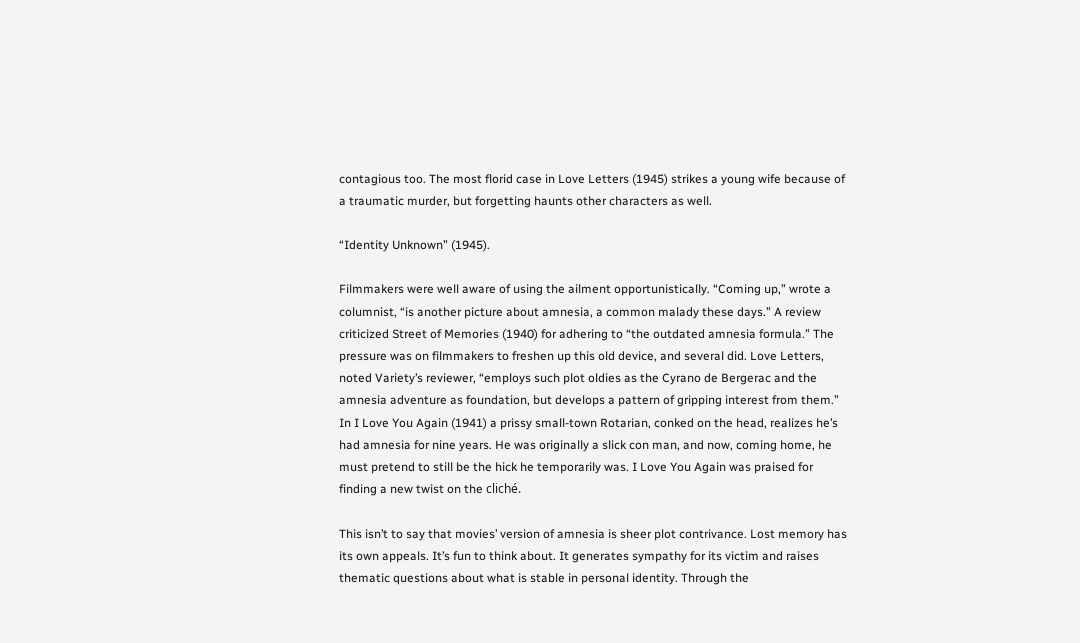contagious too. The most florid case in Love Letters (1945) strikes a young wife because of a traumatic murder, but forgetting haunts other characters as well.

“Identity Unknown” (1945).

Filmmakers were well aware of using the ailment opportunistically. “Coming up,” wrote a columnist, “is another picture about amnesia, a common malady these days.” A review criticized Street of Memories (1940) for adhering to “the outdated amnesia formula.” The pressure was on filmmakers to freshen up this old device, and several did. Love Letters, noted Variety’s reviewer, “employs such plot oldies as the Cyrano de Bergerac and the amnesia adventure as foundation, but develops a pattern of gripping interest from them.” In I Love You Again (1941) a prissy small-town Rotarian, conked on the head, realizes he’s had amnesia for nine years. He was originally a slick con man, and now, coming home, he must pretend to still be the hick he temporarily was. I Love You Again was praised for finding a new twist on the cliché.

This isn’t to say that movies’ version of amnesia is sheer plot contrivance. Lost memory has its own appeals. It’s fun to think about. It generates sympathy for its victim and raises thematic questions about what is stable in personal identity. Through the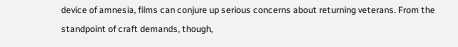device of amnesia, films can conjure up serious concerns about returning veterans. From the standpoint of craft demands, though,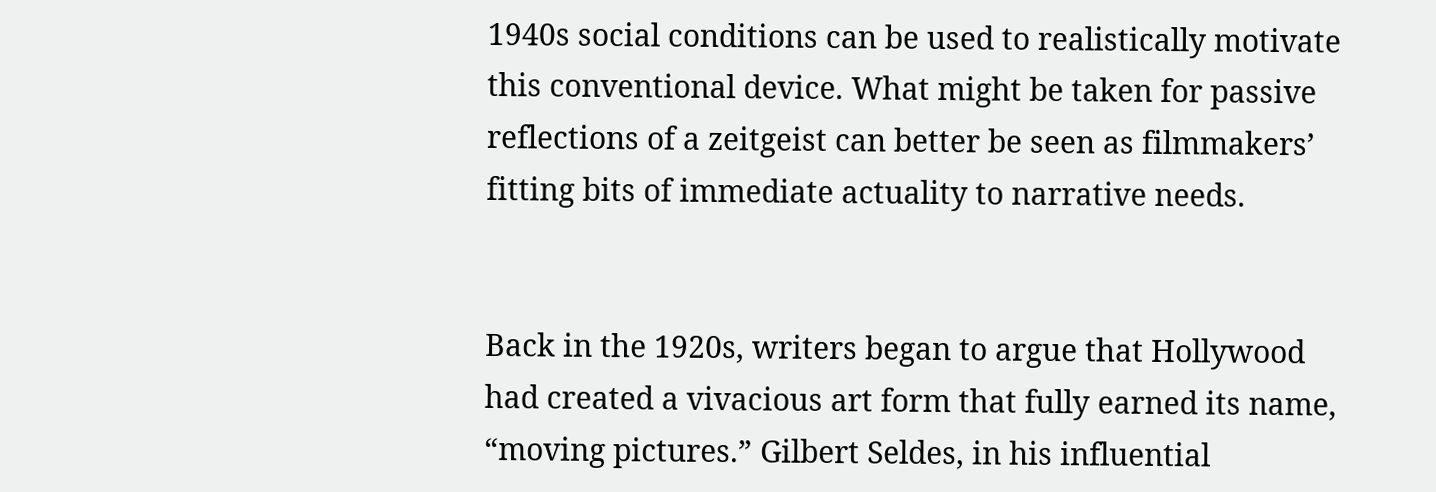1940s social conditions can be used to realistically motivate this conventional device. What might be taken for passive reflections of a zeitgeist can better be seen as filmmakers’ fitting bits of immediate actuality to narrative needs.


Back in the 1920s, writers began to argue that Hollywood had created a vivacious art form that fully earned its name, “moving pictures.” Gilbert Seldes, in his influential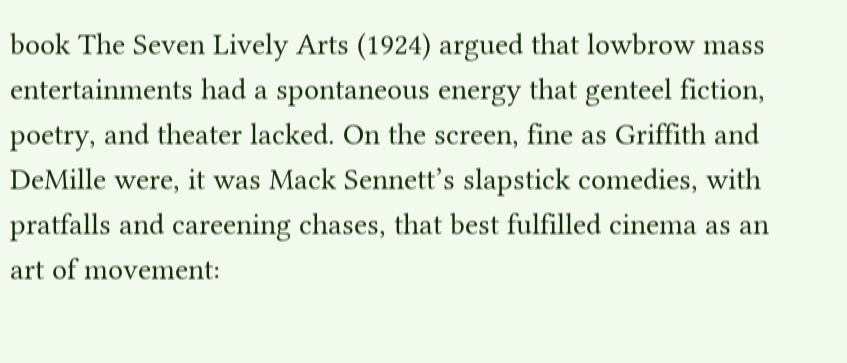book The Seven Lively Arts (1924) argued that lowbrow mass entertainments had a spontaneous energy that genteel fiction, poetry, and theater lacked. On the screen, fine as Griffith and DeMille were, it was Mack Sennett’s slapstick comedies, with pratfalls and careening chases, that best fulfilled cinema as an art of movement: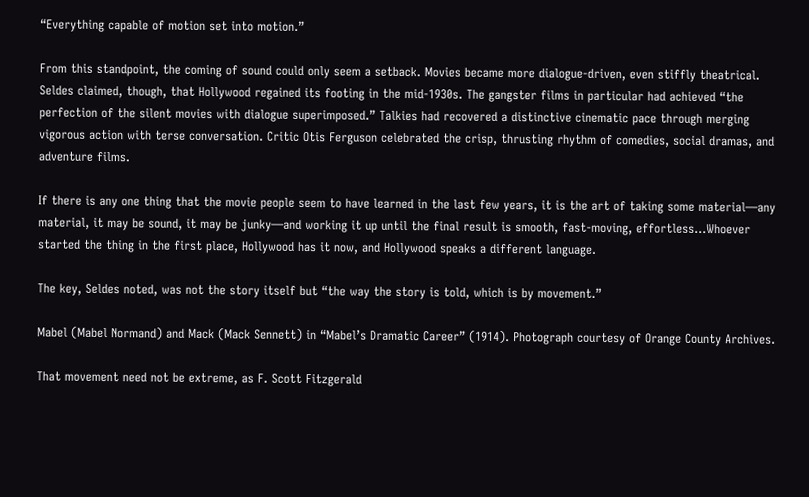“Everything capable of motion set into motion.”

From this standpoint, the coming of sound could only seem a setback. Movies became more dialogue-driven, even stiffly theatrical. Seldes claimed, though, that Hollywood regained its footing in the mid-1930s. The gangster films in particular had achieved “the perfection of the silent movies with dialogue superimposed.” Talkies had recovered a distinctive cinematic pace through merging vigorous action with terse conversation. Critic Otis Ferguson celebrated the crisp, thrusting rhythm of comedies, social dramas, and adventure films.

If there is any one thing that the movie people seem to have learned in the last few years, it is the art of taking some material—any material, it may be sound, it may be junky—and working it up until the final result is smooth, fast-moving, effortless…Whoever started the thing in the first place, Hollywood has it now, and Hollywood speaks a different language.

The key, Seldes noted, was not the story itself but “the way the story is told, which is by movement.”

Mabel (Mabel Normand) and Mack (Mack Sennett) in “Mabel’s Dramatic Career” (1914). Photograph courtesy of Orange County Archives.

That movement need not be extreme, as F. Scott Fitzgerald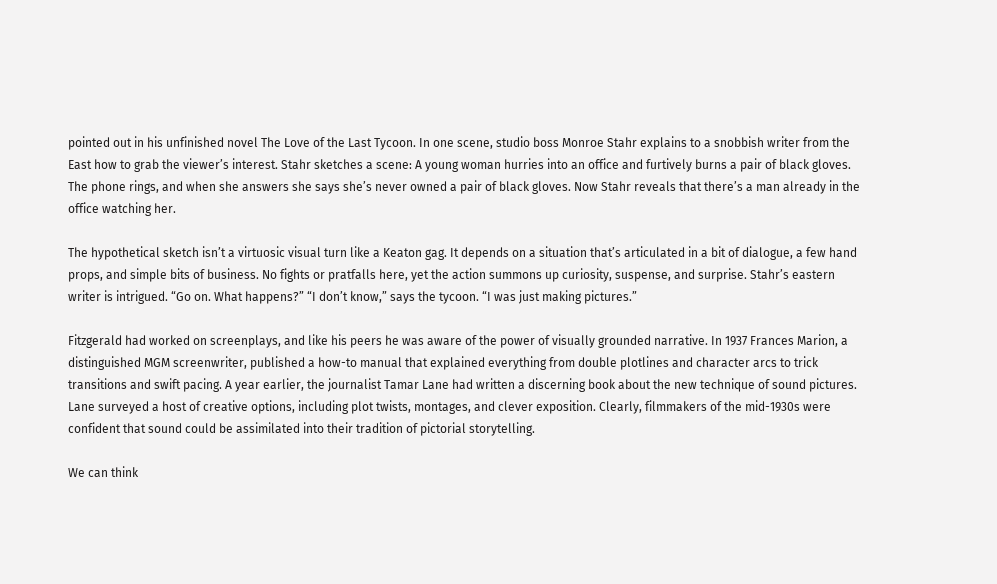pointed out in his unfinished novel The Love of the Last Tycoon. In one scene, studio boss Monroe Stahr explains to a snobbish writer from the East how to grab the viewer’s interest. Stahr sketches a scene: A young woman hurries into an office and furtively burns a pair of black gloves. The phone rings, and when she answers she says she’s never owned a pair of black gloves. Now Stahr reveals that there’s a man already in the office watching her.

The hypothetical sketch isn’t a virtuosic visual turn like a Keaton gag. It depends on a situation that’s articulated in a bit of dialogue, a few hand props, and simple bits of business. No fights or pratfalls here, yet the action summons up curiosity, suspense, and surprise. Stahr’s eastern writer is intrigued. “Go on. What happens?” “I don’t know,” says the tycoon. “I was just making pictures.”

Fitzgerald had worked on screenplays, and like his peers he was aware of the power of visually grounded narrative. In 1937 Frances Marion, a distinguished MGM screenwriter, published a how-to manual that explained everything from double plotlines and character arcs to trick transitions and swift pacing. A year earlier, the journalist Tamar Lane had written a discerning book about the new technique of sound pictures. Lane surveyed a host of creative options, including plot twists, montages, and clever exposition. Clearly, filmmakers of the mid-1930s were confident that sound could be assimilated into their tradition of pictorial storytelling.

We can think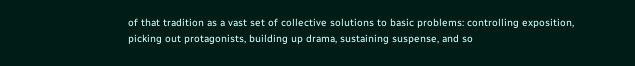of that tradition as a vast set of collective solutions to basic problems: controlling exposition, picking out protagonists, building up drama, sustaining suspense, and so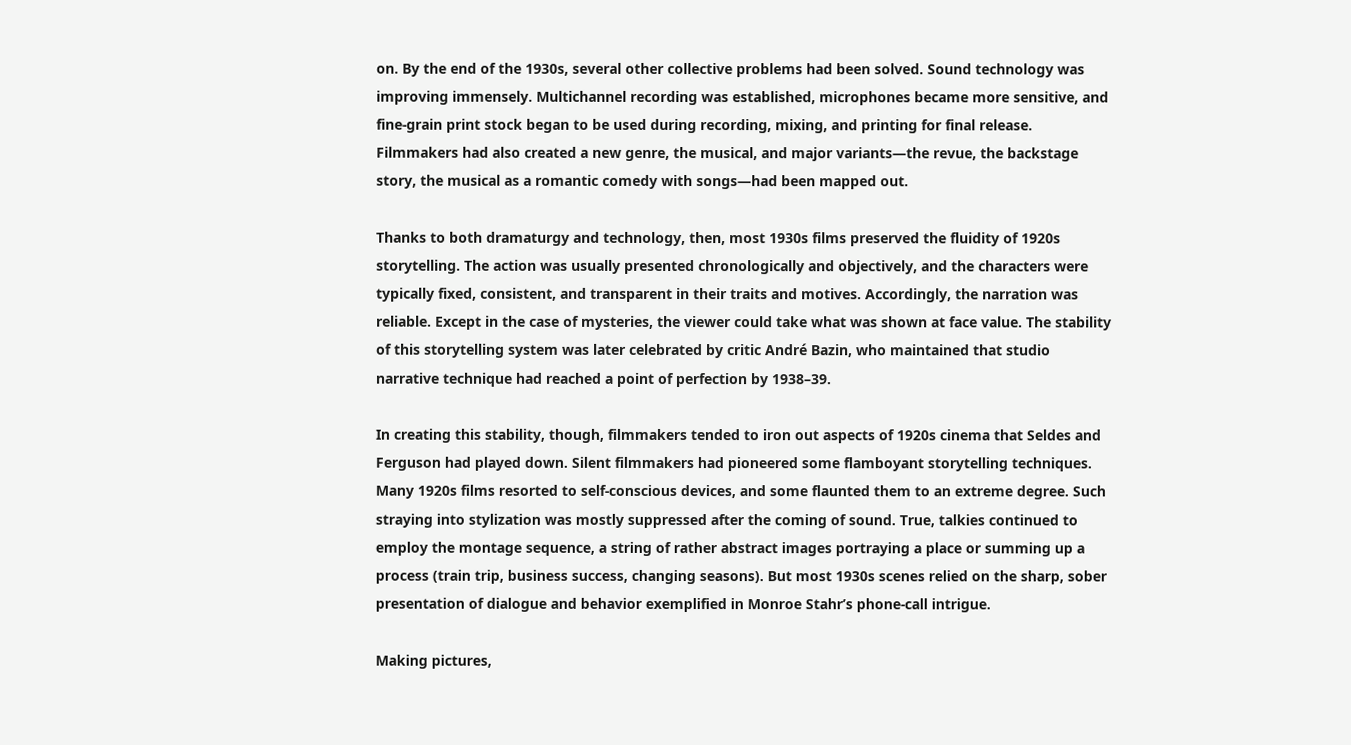on. By the end of the 1930s, several other collective problems had been solved. Sound technology was improving immensely. Multichannel recording was established, microphones became more sensitive, and fine-grain print stock began to be used during recording, mixing, and printing for final release. Filmmakers had also created a new genre, the musical, and major variants—the revue, the backstage story, the musical as a romantic comedy with songs—had been mapped out.

Thanks to both dramaturgy and technology, then, most 1930s films preserved the fluidity of 1920s storytelling. The action was usually presented chronologically and objectively, and the characters were typically fixed, consistent, and transparent in their traits and motives. Accordingly, the narration was reliable. Except in the case of mysteries, the viewer could take what was shown at face value. The stability of this storytelling system was later celebrated by critic André Bazin, who maintained that studio narrative technique had reached a point of perfection by 1938–39.

In creating this stability, though, filmmakers tended to iron out aspects of 1920s cinema that Seldes and Ferguson had played down. Silent filmmakers had pioneered some flamboyant storytelling techniques. Many 1920s films resorted to self-conscious devices, and some flaunted them to an extreme degree. Such straying into stylization was mostly suppressed after the coming of sound. True, talkies continued to employ the montage sequence, a string of rather abstract images portraying a place or summing up a process (train trip, business success, changing seasons). But most 1930s scenes relied on the sharp, sober presentation of dialogue and behavior exemplified in Monroe Stahr’s phone-call intrigue.

Making pictures,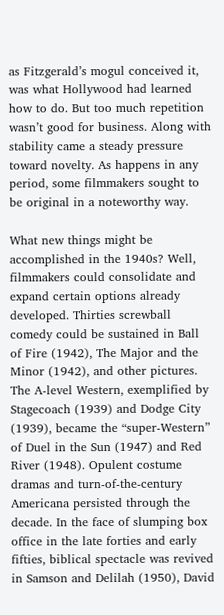as Fitzgerald’s mogul conceived it, was what Hollywood had learned how to do. But too much repetition wasn’t good for business. Along with stability came a steady pressure toward novelty. As happens in any period, some filmmakers sought to be original in a noteworthy way.

What new things might be accomplished in the 1940s? Well, filmmakers could consolidate and expand certain options already developed. Thirties screwball comedy could be sustained in Ball of Fire (1942), The Major and the Minor (1942), and other pictures. The A-level Western, exemplified by Stagecoach (1939) and Dodge City (1939), became the “super-Western” of Duel in the Sun (1947) and Red River (1948). Opulent costume dramas and turn-of-the-century Americana persisted through the decade. In the face of slumping box office in the late forties and early fifties, biblical spectacle was revived in Samson and Delilah (1950), David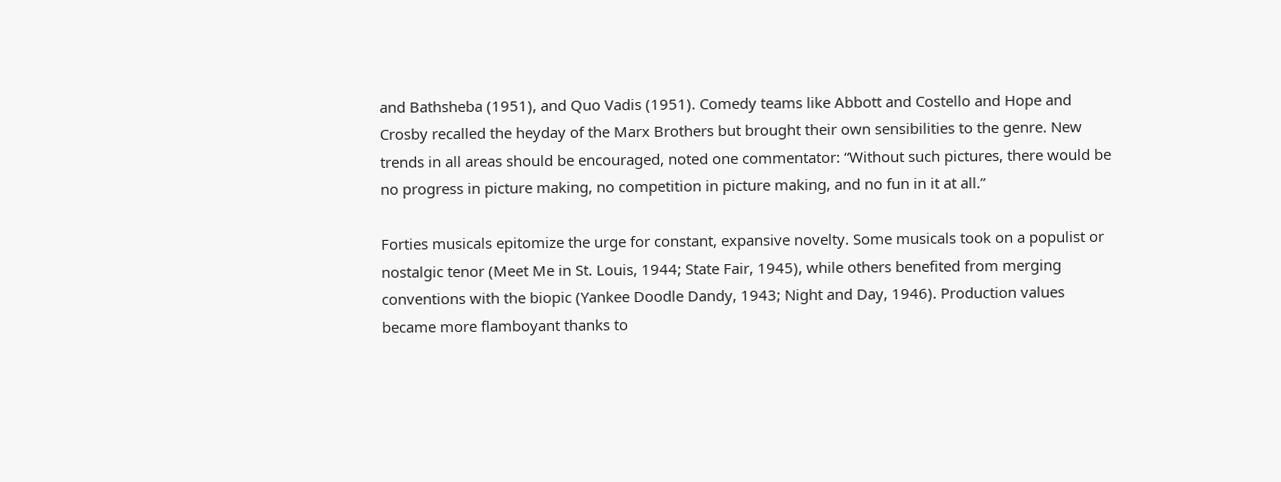and Bathsheba (1951), and Quo Vadis (1951). Comedy teams like Abbott and Costello and Hope and Crosby recalled the heyday of the Marx Brothers but brought their own sensibilities to the genre. New trends in all areas should be encouraged, noted one commentator: “Without such pictures, there would be no progress in picture making, no competition in picture making, and no fun in it at all.”

Forties musicals epitomize the urge for constant, expansive novelty. Some musicals took on a populist or nostalgic tenor (Meet Me in St. Louis, 1944; State Fair, 1945), while others benefited from merging conventions with the biopic (Yankee Doodle Dandy, 1943; Night and Day, 1946). Production values became more flamboyant thanks to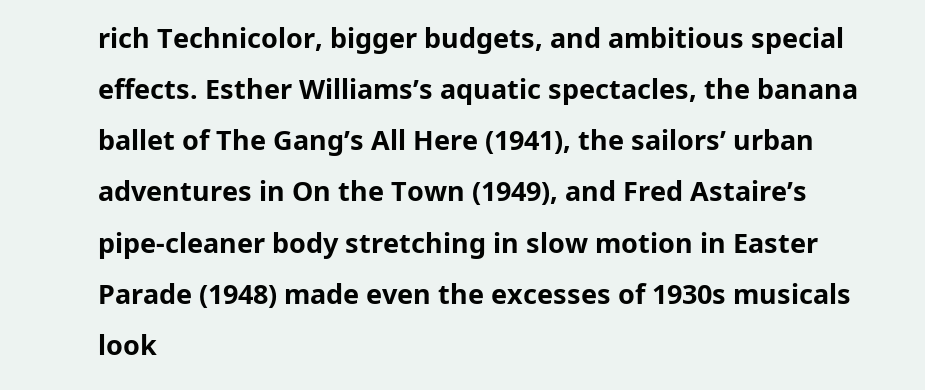rich Technicolor, bigger budgets, and ambitious special effects. Esther Williams’s aquatic spectacles, the banana ballet of The Gang’s All Here (1941), the sailors’ urban adventures in On the Town (1949), and Fred Astaire’s pipe-cleaner body stretching in slow motion in Easter Parade (1948) made even the excesses of 1930s musicals look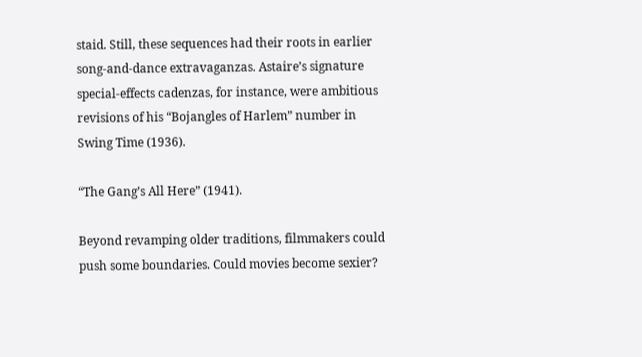staid. Still, these sequences had their roots in earlier song-and-dance extravaganzas. Astaire’s signature special-effects cadenzas, for instance, were ambitious revisions of his “Bojangles of Harlem” number in Swing Time (1936).

“The Gang’s All Here” (1941).

Beyond revamping older traditions, filmmakers could push some boundaries. Could movies become sexier?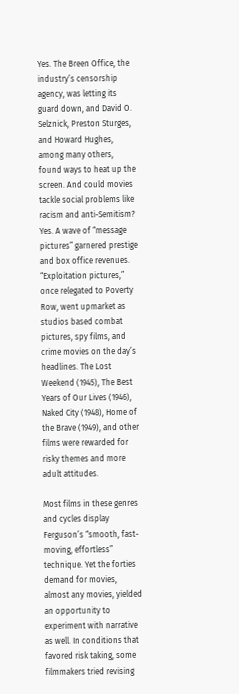Yes. The Breen Office, the industry’s censorship agency, was letting its guard down, and David O. Selznick, Preston Sturges, and Howard Hughes, among many others, found ways to heat up the screen. And could movies tackle social problems like racism and anti-Semitism? Yes. A wave of “message pictures” garnered prestige and box office revenues. “Exploitation pictures,” once relegated to Poverty Row, went upmarket as studios based combat pictures, spy films, and crime movies on the day’s headlines. The Lost Weekend (1945), The Best Years of Our Lives (1946), Naked City (1948), Home of the Brave (1949), and other films were rewarded for risky themes and more adult attitudes.

Most films in these genres and cycles display Ferguson’s “smooth, fast-moving, effortless” technique. Yet the forties demand for movies, almost any movies, yielded an opportunity to experiment with narrative as well. In conditions that favored risk taking, some filmmakers tried revising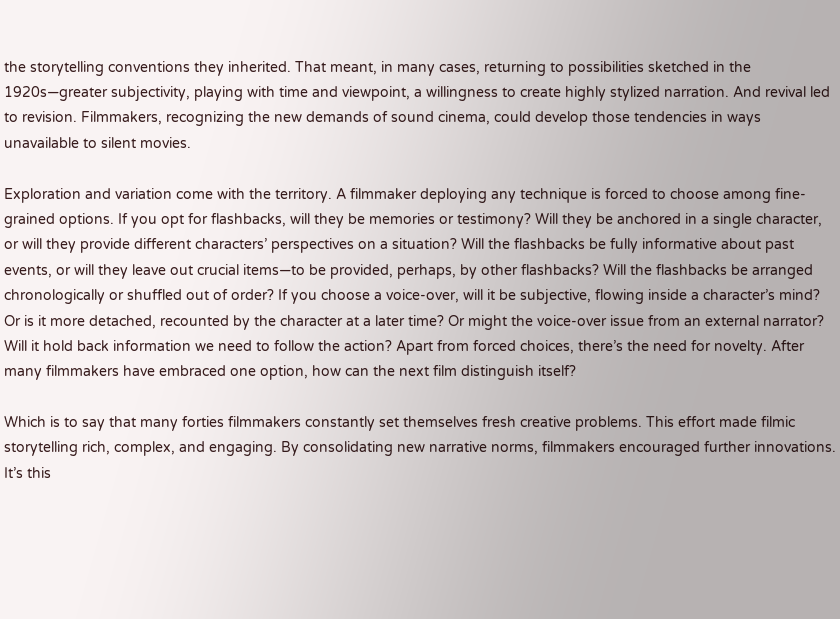the storytelling conventions they inherited. That meant, in many cases, returning to possibilities sketched in the 1920s—greater subjectivity, playing with time and viewpoint, a willingness to create highly stylized narration. And revival led to revision. Filmmakers, recognizing the new demands of sound cinema, could develop those tendencies in ways unavailable to silent movies.

Exploration and variation come with the territory. A filmmaker deploying any technique is forced to choose among fine-grained options. If you opt for flashbacks, will they be memories or testimony? Will they be anchored in a single character, or will they provide different characters’ perspectives on a situation? Will the flashbacks be fully informative about past events, or will they leave out crucial items—to be provided, perhaps, by other flashbacks? Will the flashbacks be arranged chronologically or shuffled out of order? If you choose a voice-over, will it be subjective, flowing inside a character’s mind? Or is it more detached, recounted by the character at a later time? Or might the voice-over issue from an external narrator? Will it hold back information we need to follow the action? Apart from forced choices, there’s the need for novelty. After many filmmakers have embraced one option, how can the next film distinguish itself?

Which is to say that many forties filmmakers constantly set themselves fresh creative problems. This effort made filmic storytelling rich, complex, and engaging. By consolidating new narrative norms, filmmakers encouraged further innovations. It’s this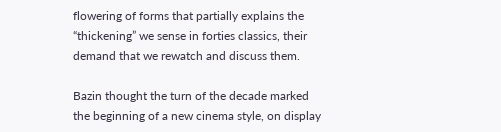flowering of forms that partially explains the “thickening” we sense in forties classics, their demand that we rewatch and discuss them.

Bazin thought the turn of the decade marked the beginning of a new cinema style, on display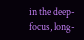in the deep-focus, long-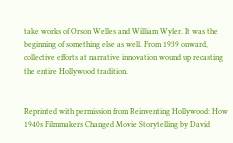take works of Orson Welles and William Wyler. It was the beginning of something else as well. From 1939 onward, collective efforts at narrative innovation wound up recasting the entire Hollywood tradition.


Reprinted with permission from Reinventing Hollywood: How 1940s Filmmakers Changed Movie Storytelling by David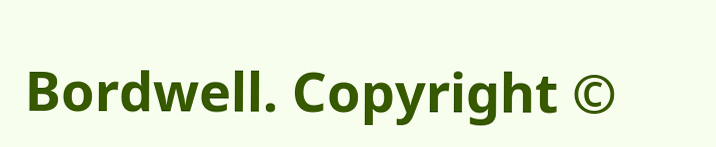Bordwell. Copyright ©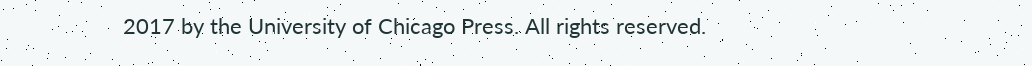2017 by the University of Chicago Press. All rights reserved.